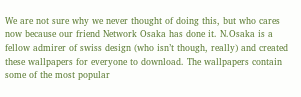We are not sure why we never thought of doing this, but who cares now because our friend Network Osaka has done it. N.Osaka is a fellow admirer of swiss design (who isn’t though, really) and created these wallpapers for everyone to download. The wallpapers contain some of the most popular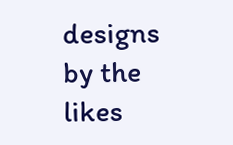designs by the likes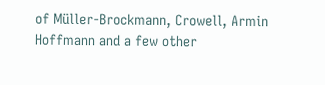of Müller-Brockmann, Crowell, Armin Hoffmann and a few other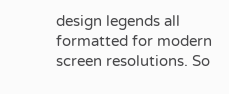design legends all formatted for modern screen resolutions. So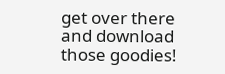get over there and download those goodies!